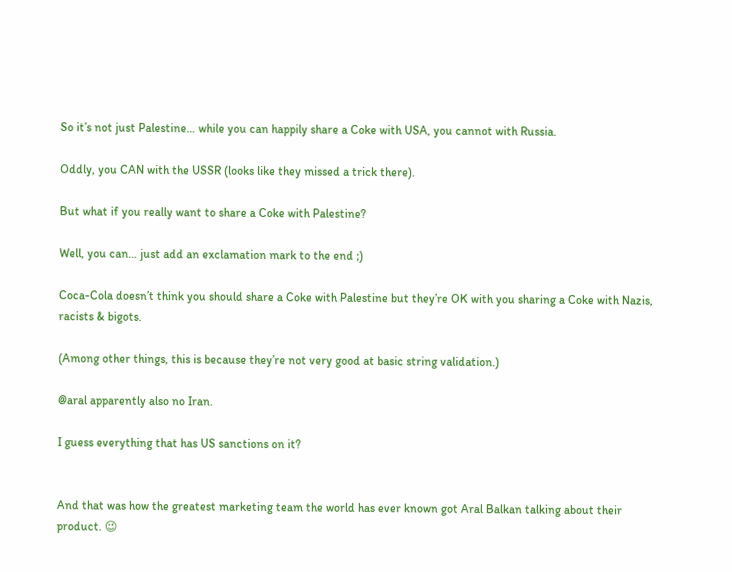So it’s not just Palestine… while you can happily share a Coke with USA, you cannot with Russia.

Oddly, you CAN with the USSR (looks like they missed a trick there).

But what if you really want to share a Coke with Palestine?

Well, you can… just add an exclamation mark to the end ;)

Coca-Cola doesn’t think you should share a Coke with Palestine but they’re OK with you sharing a Coke with Nazis, racists & bigots.

(Among other things, this is because they’re not very good at basic string validation.)

@aral apparently also no Iran.

I guess everything that has US sanctions on it?


And that was how the greatest marketing team the world has ever known got Aral Balkan talking about their product. 😉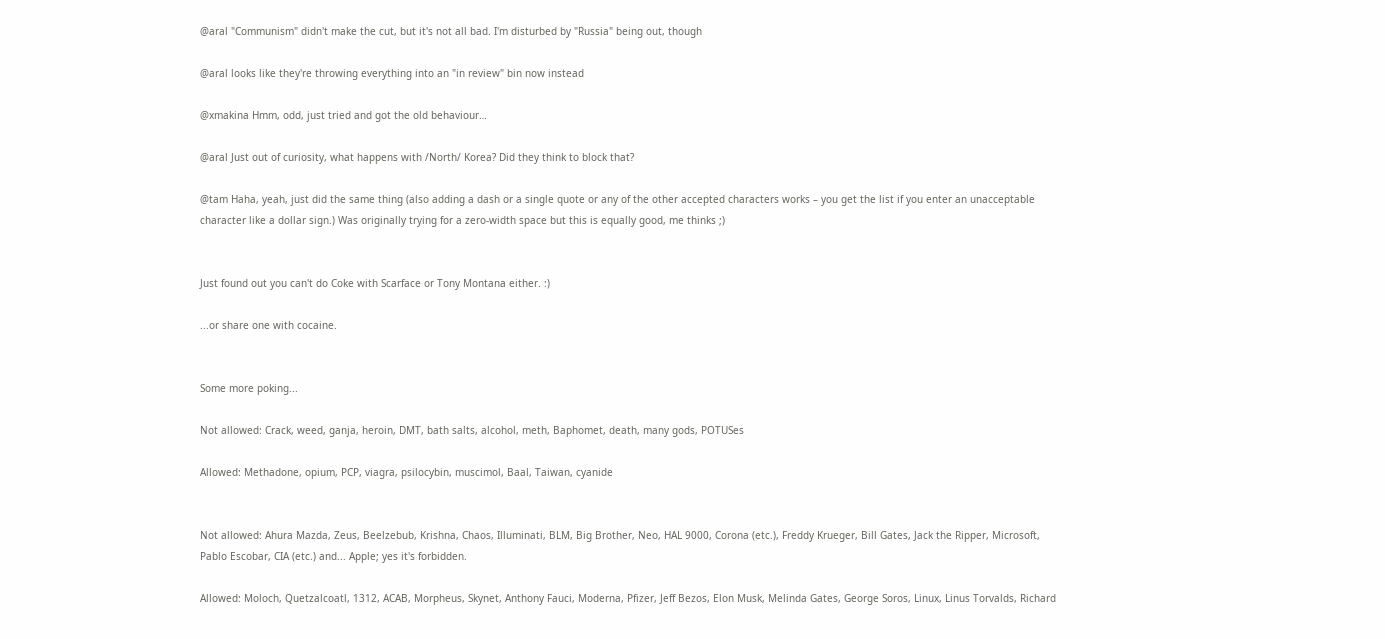@aral "Communism" didn't make the cut, but it's not all bad. I'm disturbed by "Russia" being out, though

@aral looks like they're throwing everything into an "in review" bin now instead

@xmakina Hmm, odd, just tried and got the old behaviour…

@aral Just out of curiosity, what happens with /North/ Korea? Did they think to block that?

@tam Haha, yeah, just did the same thing (also adding a dash or a single quote or any of the other accepted characters works – you get the list if you enter an unacceptable character like a dollar sign.) Was originally trying for a zero-width space but this is equally good, me thinks ;)


Just found out you can't do Coke with Scarface or Tony Montana either. :)

...or share one with cocaine.


Some more poking...

Not allowed: Crack, weed, ganja, heroin, DMT, bath salts, alcohol, meth, Baphomet, death, many gods, POTUSes

Allowed: Methadone, opium, PCP, viagra, psilocybin, muscimol, Baal, Taiwan, cyanide


Not allowed: Ahura Mazda, Zeus, Beelzebub, Krishna, Chaos, Illuminati, BLM, Big Brother, Neo, HAL 9000, Corona (etc.), Freddy Krueger, Bill Gates, Jack the Ripper, Microsoft, Pablo Escobar, CIA (etc.) and... Apple; yes it's forbidden.

Allowed: Moloch, Quetzalcoatl, 1312, ACAB, Morpheus, Skynet, Anthony Fauci, Moderna, Pfizer, Jeff Bezos, Elon Musk, Melinda Gates, George Soros, Linux, Linus Torvalds, Richard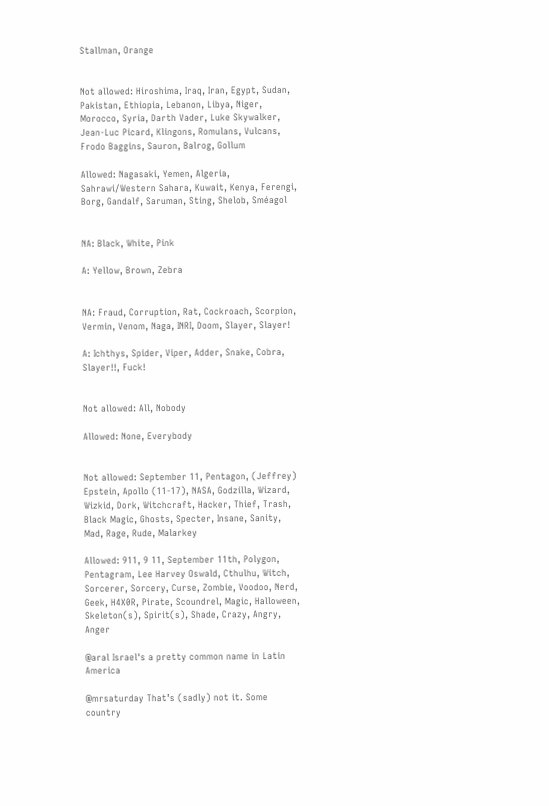Stallman, Orange


Not allowed: Hiroshima, Iraq, Iran, Egypt, Sudan, Pakistan, Ethiopia, Lebanon, Libya, Niger, Morocco, Syria, Darth Vader, Luke Skywalker, Jean-Luc Picard, Klingons, Romulans, Vulcans, Frodo Baggins, Sauron, Balrog, Gollum

Allowed: Nagasaki, Yemen, Algeria, Sahrawi/Western Sahara, Kuwait, Kenya, Ferengi, Borg, Gandalf, Saruman, Sting, Shelob, Sméagol


NA: Black, White, Pink

A: Yellow, Brown, Zebra


NA: Fraud, Corruption, Rat, Cockroach, Scorpion, Vermin, Venom, Naga, INRI, Doom, Slayer, Slayer!

A: Ichthys, Spider, Viper, Adder, Snake, Cobra, Slayer!!, Fuck!


Not allowed: All, Nobody

Allowed: None, Everybody


Not allowed: September 11, Pentagon, (Jeffrey) Epstein, Apollo (11-17), NASA, Godzilla, Wizard, Wizkid, Dork, Witchcraft, Hacker, Thief, Trash, Black Magic, Ghosts, Specter, Insane, Sanity, Mad, Rage, Rude, Malarkey

Allowed: 911, 9 11, September 11th, Polygon, Pentagram, Lee Harvey Oswald, Cthulhu, Witch, Sorcerer, Sorcery, Curse, Zombie, Voodoo, Nerd, Geek, H4X0R, Pirate, Scoundrel, Magic, Halloween, Skeleton(s), Spirit(s), Shade, Crazy, Angry, Anger

@aral Israel's a pretty common name in Latin America

@mrsaturday That’s (sadly) not it. Some country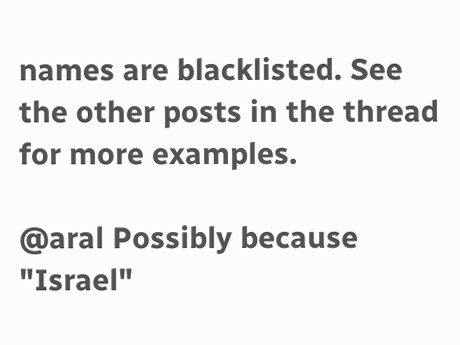names are blacklisted. See the other posts in the thread for more examples.

@aral Possibly because "Israel"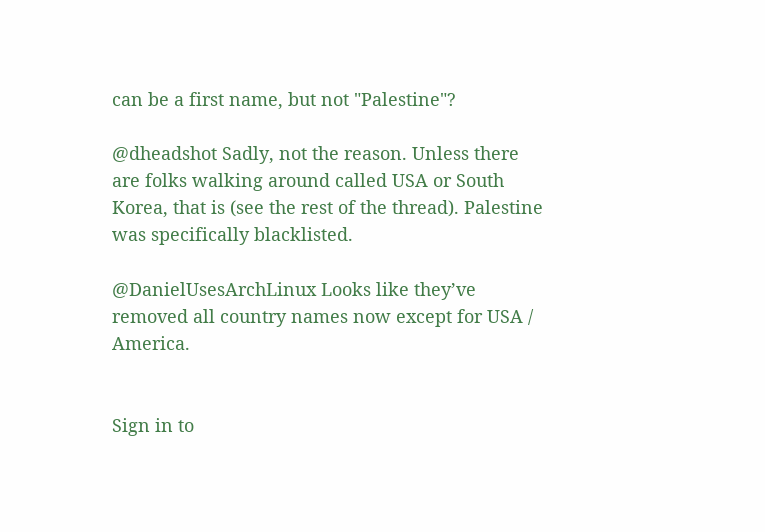can be a first name, but not "Palestine"?

@dheadshot Sadly, not the reason. Unless there are folks walking around called USA or South Korea, that is (see the rest of the thread). Palestine was specifically blacklisted.

@DanielUsesArchLinux Looks like they’ve removed all country names now except for USA / America.


Sign in to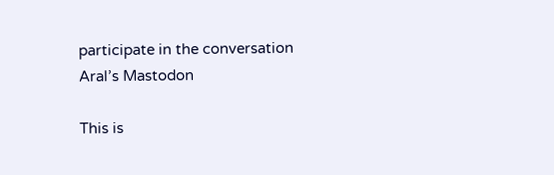participate in the conversation
Aral’s Mastodon

This is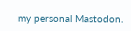my personal Mastodon.